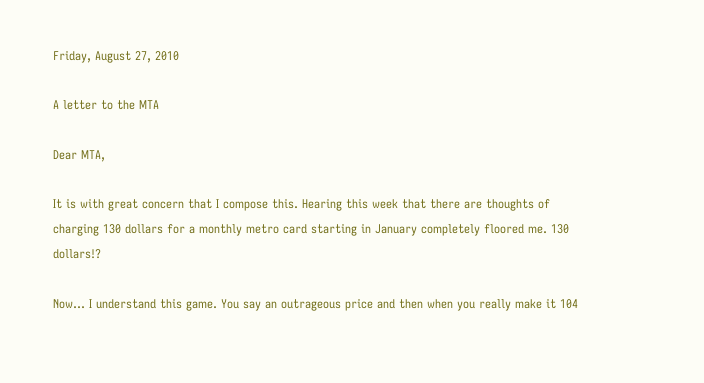Friday, August 27, 2010

A letter to the MTA

Dear MTA,

It is with great concern that I compose this. Hearing this week that there are thoughts of charging 130 dollars for a monthly metro card starting in January completely floored me. 130 dollars!?

Now... I understand this game. You say an outrageous price and then when you really make it 104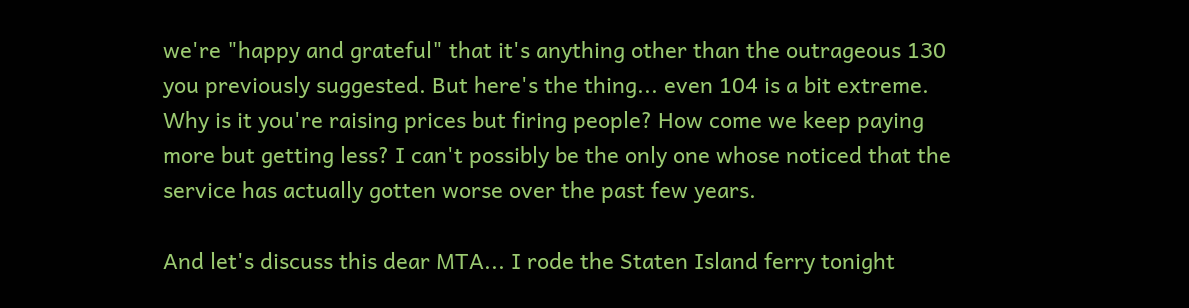we're "happy and grateful" that it's anything other than the outrageous 130 you previously suggested. But here's the thing... even 104 is a bit extreme. Why is it you're raising prices but firing people? How come we keep paying more but getting less? I can't possibly be the only one whose noticed that the service has actually gotten worse over the past few years.

And let's discuss this dear MTA... I rode the Staten Island ferry tonight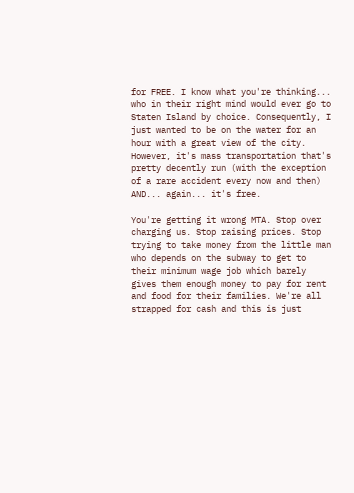for FREE. I know what you're thinking... who in their right mind would ever go to Staten Island by choice. Consequently, I just wanted to be on the water for an hour with a great view of the city. However, it's mass transportation that's pretty decently run (with the exception of a rare accident every now and then) AND... again... it's free.

You're getting it wrong MTA. Stop over charging us. Stop raising prices. Stop trying to take money from the little man who depends on the subway to get to their minimum wage job which barely gives them enough money to pay for rent and food for their families. We're all strapped for cash and this is just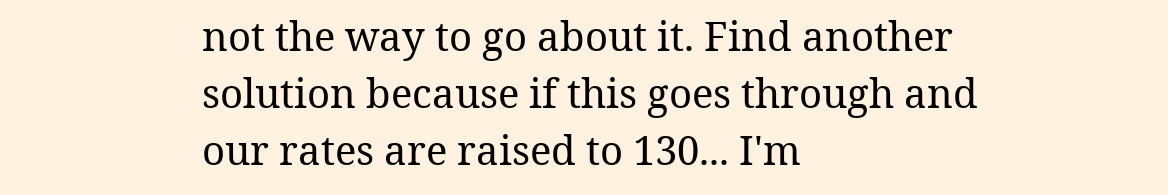not the way to go about it. Find another solution because if this goes through and our rates are raised to 130... I'm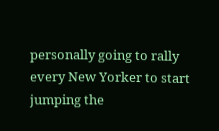personally going to rally every New Yorker to start jumping the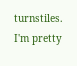turnstiles. I'm pretty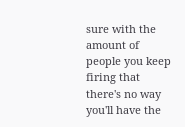sure with the amount of people you keep firing that there's no way you'll have the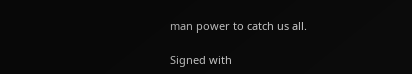man power to catch us all.

Signed with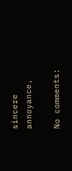sincere annoyance,

No comments: